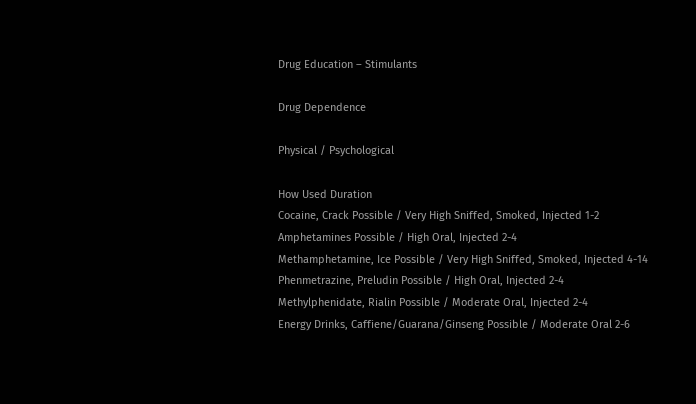Drug Education – Stimulants

Drug Dependence

Physical / Psychological

How Used Duration
Cocaine, Crack Possible / Very High Sniffed, Smoked, Injected 1-2
Amphetamines Possible / High Oral, Injected 2-4
Methamphetamine, Ice Possible / Very High Sniffed, Smoked, Injected 4-14
Phenmetrazine, Preludin Possible / High Oral, Injected 2-4
Methylphenidate, Rialin Possible / Moderate Oral, Injected 2-4
Energy Drinks, Caffiene/Guarana/Ginseng Possible / Moderate Oral 2-6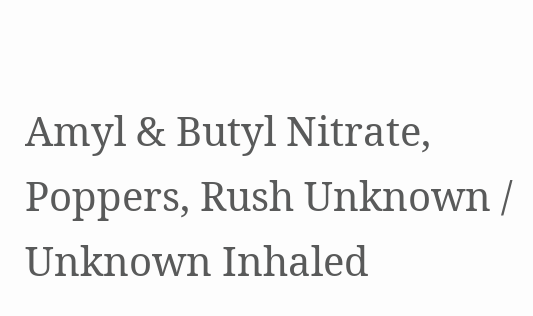Amyl & Butyl Nitrate, Poppers, Rush Unknown / Unknown Inhaled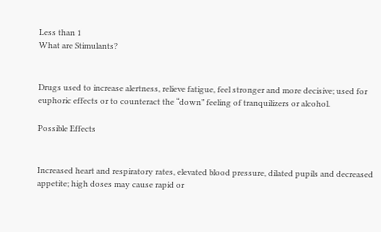Less than 1
What are Stimulants?


Drugs used to increase alertness, relieve fatigue, feel stronger and more decisive; used for euphoric effects or to counteract the “down” feeling of tranquilizers or alcohol.

Possible Effects


Increased heart and respiratory rates, elevated blood pressure, dilated pupils and decreased appetite; high doses may cause rapid or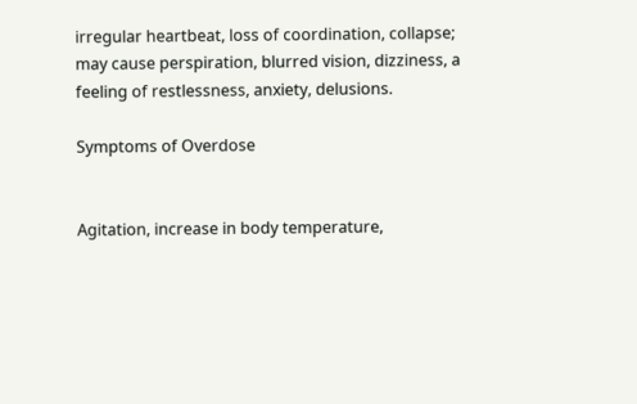irregular heartbeat, loss of coordination, collapse; may cause perspiration, blurred vision, dizziness, a feeling of restlessness, anxiety, delusions.

Symptoms of Overdose


Agitation, increase in body temperature,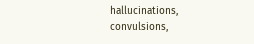hallucinations, convulsions,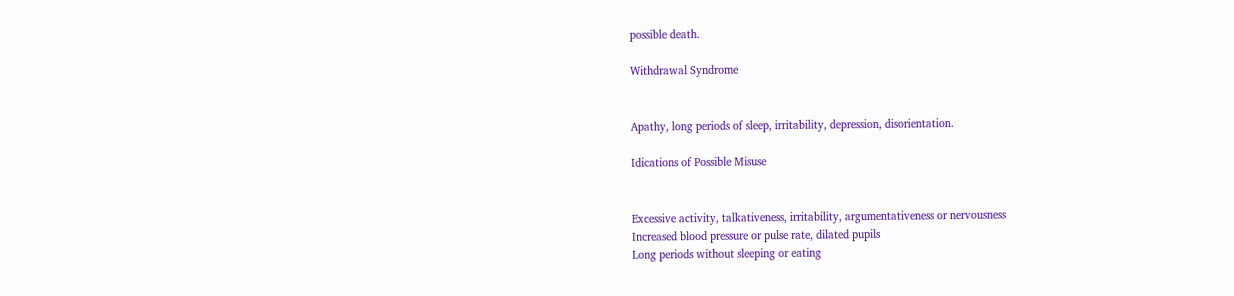possible death.

Withdrawal Syndrome


Apathy, long periods of sleep, irritability, depression, disorientation.

Idications of Possible Misuse


Excessive activity, talkativeness, irritability, argumentativeness or nervousness
Increased blood pressure or pulse rate, dilated pupils
Long periods without sleeping or eating